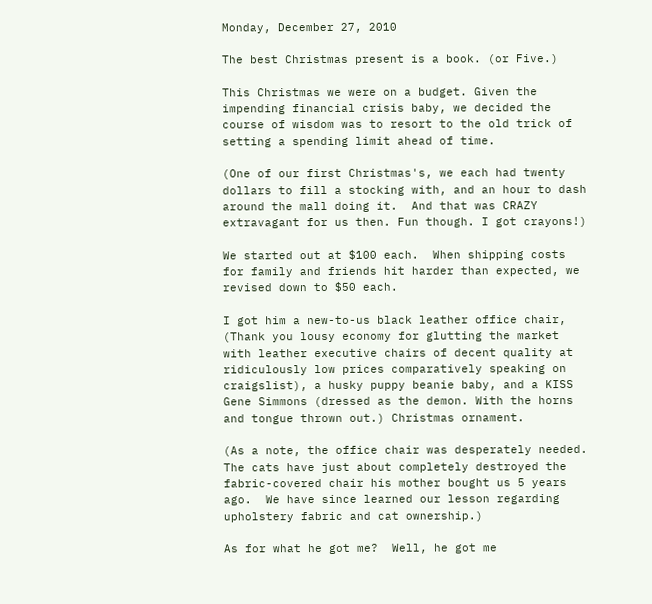Monday, December 27, 2010

The best Christmas present is a book. (or Five.)

This Christmas we were on a budget. Given the impending financial crisis baby, we decided the course of wisdom was to resort to the old trick of setting a spending limit ahead of time.

(One of our first Christmas's, we each had twenty dollars to fill a stocking with, and an hour to dash around the mall doing it.  And that was CRAZY extravagant for us then. Fun though. I got crayons!)

We started out at $100 each.  When shipping costs for family and friends hit harder than expected, we revised down to $50 each.

I got him a new-to-us black leather office chair, (Thank you lousy economy for glutting the market with leather executive chairs of decent quality at ridiculously low prices comparatively speaking on craigslist), a husky puppy beanie baby, and a KISS Gene Simmons (dressed as the demon. With the horns and tongue thrown out.) Christmas ornament.

(As a note, the office chair was desperately needed.  The cats have just about completely destroyed the fabric-covered chair his mother bought us 5 years ago.  We have since learned our lesson regarding upholstery fabric and cat ownership.)

As for what he got me?  Well, he got me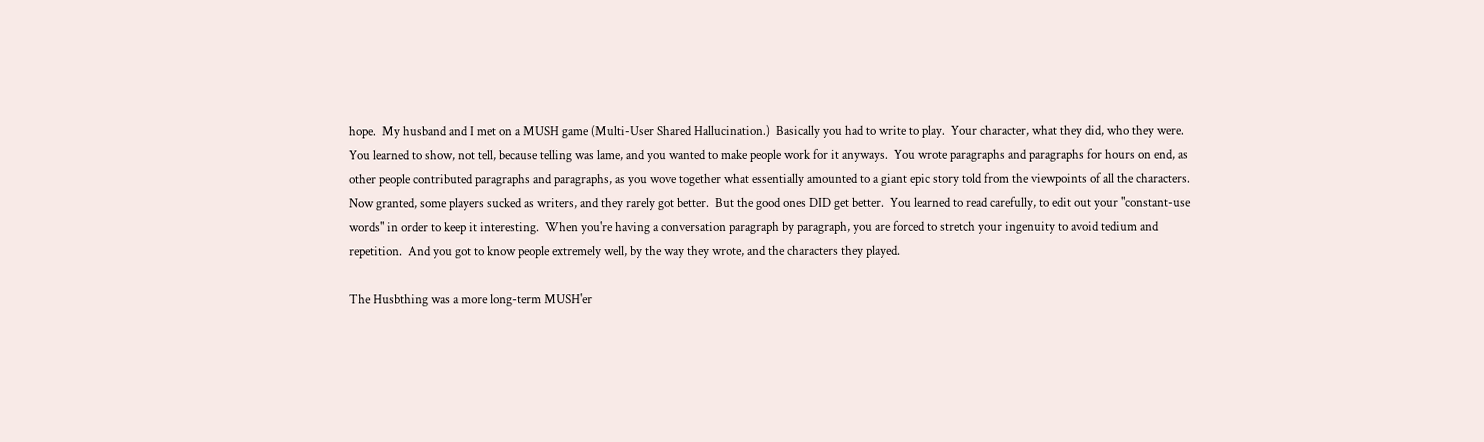hope.  My husband and I met on a MUSH game (Multi-User Shared Hallucination.)  Basically you had to write to play.  Your character, what they did, who they were.  You learned to show, not tell, because telling was lame, and you wanted to make people work for it anyways.  You wrote paragraphs and paragraphs for hours on end, as other people contributed paragraphs and paragraphs, as you wove together what essentially amounted to a giant epic story told from the viewpoints of all the characters.  Now granted, some players sucked as writers, and they rarely got better.  But the good ones DID get better.  You learned to read carefully, to edit out your "constant-use words" in order to keep it interesting.  When you're having a conversation paragraph by paragraph, you are forced to stretch your ingenuity to avoid tedium and repetition.  And you got to know people extremely well, by the way they wrote, and the characters they played.

The Husbthing was a more long-term MUSH'er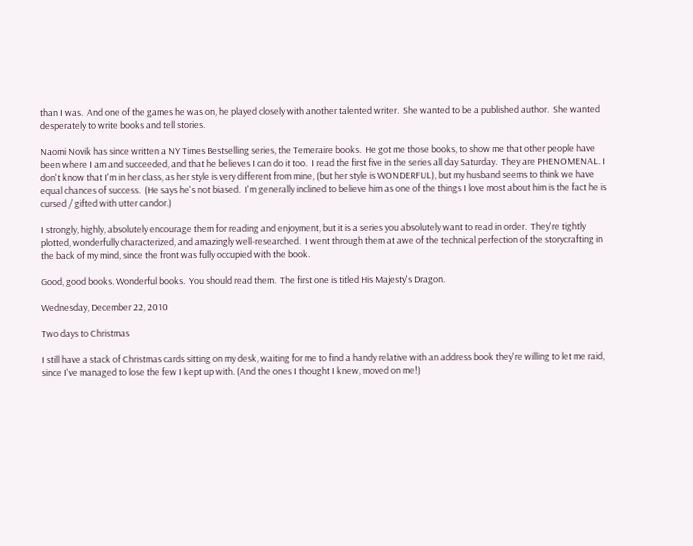than I was.  And one of the games he was on, he played closely with another talented writer.  She wanted to be a published author.  She wanted desperately to write books and tell stories.

Naomi Novik has since written a NY Times Bestselling series, the Temeraire books.  He got me those books, to show me that other people have been where I am and succeeded, and that he believes I can do it too.  I read the first five in the series all day Saturday.  They are PHENOMENAL. I don't know that I'm in her class, as her style is very different from mine, (but her style is WONDERFUL), but my husband seems to think we have equal chances of success.  (He says he's not biased.  I'm generally inclined to believe him as one of the things I love most about him is the fact he is cursed / gifted with utter candor.)

I strongly, highly, absolutely encourage them for reading and enjoyment, but it is a series you absolutely want to read in order.  They're tightly plotted, wonderfully characterized, and amazingly well-researched.  I went through them at awe of the technical perfection of the storycrafting in the back of my mind, since the front was fully occupied with the book.

Good, good books. Wonderful books.  You should read them.  The first one is titled His Majesty's Dragon.

Wednesday, December 22, 2010

Two days to Christmas

I still have a stack of Christmas cards sitting on my desk, waiting for me to find a handy relative with an address book they're willing to let me raid, since I've managed to lose the few I kept up with. (And the ones I thought I knew, moved on me!)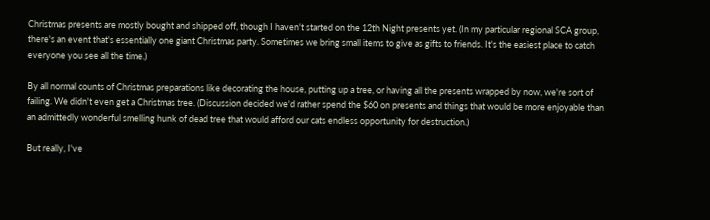Christmas presents are mostly bought and shipped off, though I haven't started on the 12th Night presents yet. (In my particular regional SCA group, there's an event that's essentially one giant Christmas party. Sometimes we bring small items to give as gifts to friends. It's the easiest place to catch everyone you see all the time.)

By all normal counts of Christmas preparations like decorating the house, putting up a tree, or having all the presents wrapped by now, we're sort of failing. We didn't even get a Christmas tree. (Discussion decided we'd rather spend the $60 on presents and things that would be more enjoyable than an admittedly wonderful smelling hunk of dead tree that would afford our cats endless opportunity for destruction.)

But really, I've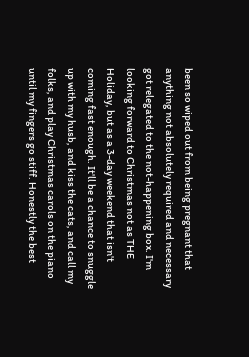been so wiped out from being pregnant that anything not absolutely required and necessary got relegated to the not-happening box. I'm looking forward to Christmas not as THE Holiday, but as a 3-day weekend that isn't coming fast enough. It'll be a chance to snuggle up with my husb, and kiss the cats, and call my folks, and play Christmas carols on the piano until my fingers go stiff. Honestly the best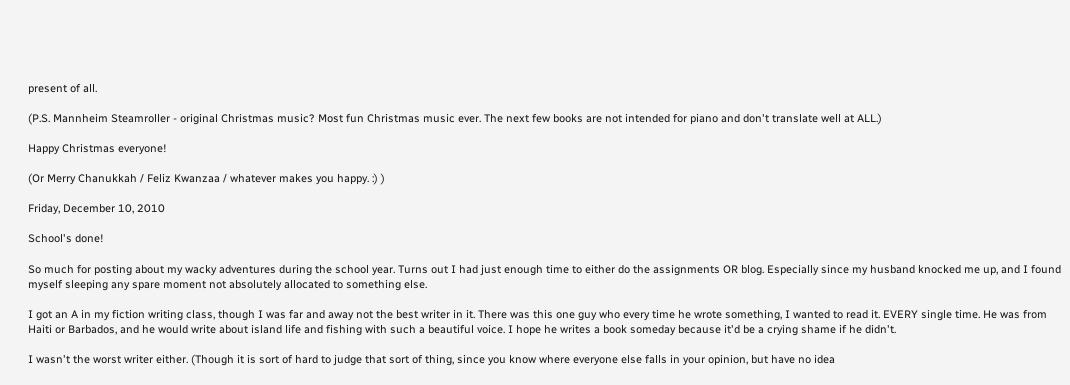present of all.

(P.S. Mannheim Steamroller - original Christmas music? Most fun Christmas music ever. The next few books are not intended for piano and don't translate well at ALL.)

Happy Christmas everyone!

(Or Merry Chanukkah / Feliz Kwanzaa / whatever makes you happy. :) )

Friday, December 10, 2010

School's done!

So much for posting about my wacky adventures during the school year. Turns out I had just enough time to either do the assignments OR blog. Especially since my husband knocked me up, and I found myself sleeping any spare moment not absolutely allocated to something else.

I got an A in my fiction writing class, though I was far and away not the best writer in it. There was this one guy who every time he wrote something, I wanted to read it. EVERY single time. He was from Haiti or Barbados, and he would write about island life and fishing with such a beautiful voice. I hope he writes a book someday because it'd be a crying shame if he didn't.

I wasn't the worst writer either. (Though it is sort of hard to judge that sort of thing, since you know where everyone else falls in your opinion, but have no idea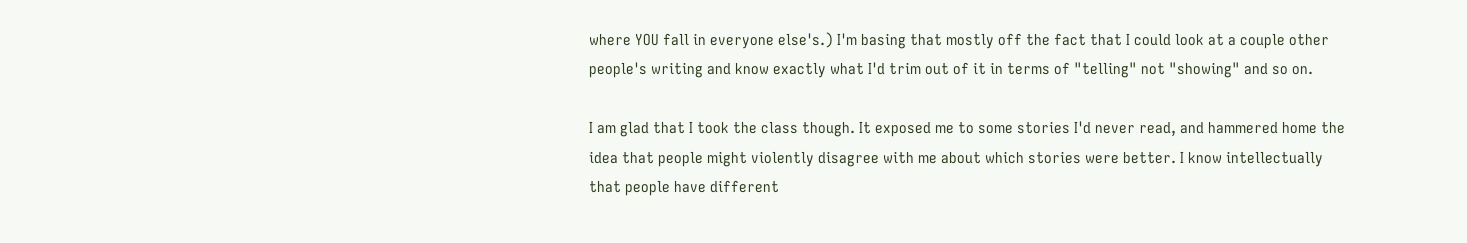where YOU fall in everyone else's.) I'm basing that mostly off the fact that I could look at a couple other people's writing and know exactly what I'd trim out of it in terms of "telling" not "showing" and so on.

I am glad that I took the class though. It exposed me to some stories I'd never read, and hammered home the idea that people might violently disagree with me about which stories were better. I know intellectually that people have different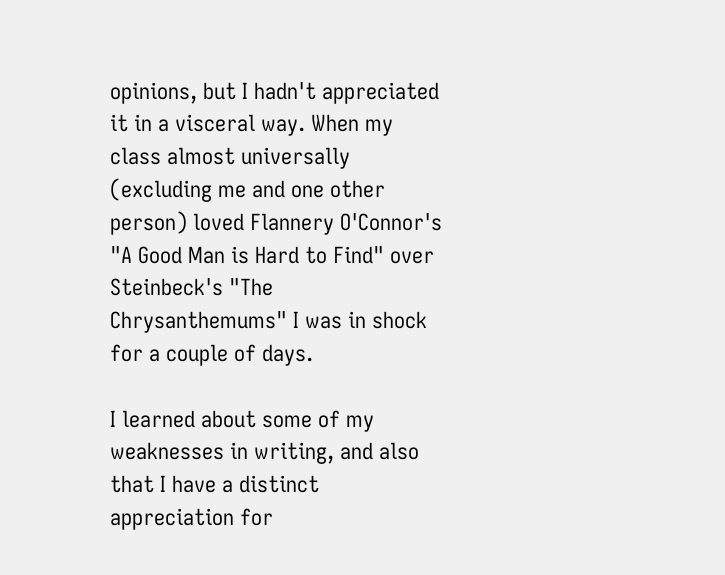opinions, but I hadn't appreciated it in a visceral way. When my class almost universally (excluding me and one other person) loved Flannery O'Connor's "A Good Man is Hard to Find" over Steinbeck's "The Chrysanthemums" I was in shock for a couple of days.

I learned about some of my weaknesses in writing, and also that I have a distinct appreciation for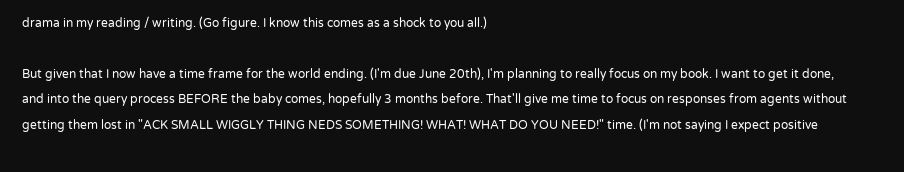drama in my reading / writing. (Go figure. I know this comes as a shock to you all.)

But given that I now have a time frame for the world ending. (I'm due June 20th), I'm planning to really focus on my book. I want to get it done, and into the query process BEFORE the baby comes, hopefully 3 months before. That'll give me time to focus on responses from agents without getting them lost in "ACK SMALL WIGGLY THING NEDS SOMETHING! WHAT! WHAT DO YOU NEED!" time. (I'm not saying I expect positive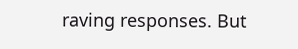raving responses. But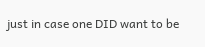just in case one DID want to be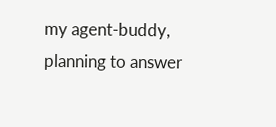my agent-buddy, planning to answer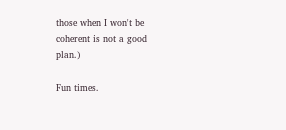those when I won't be coherent is not a good plan.)

Fun times.